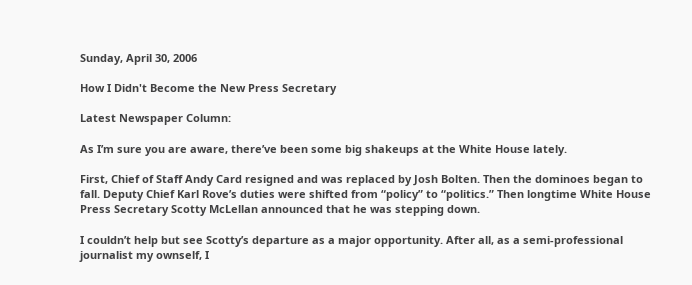Sunday, April 30, 2006

How I Didn't Become the New Press Secretary

Latest Newspaper Column:

As I’m sure you are aware, there’ve been some big shakeups at the White House lately.

First, Chief of Staff Andy Card resigned and was replaced by Josh Bolten. Then the dominoes began to fall. Deputy Chief Karl Rove’s duties were shifted from “policy” to “politics.” Then longtime White House Press Secretary Scotty McLellan announced that he was stepping down.

I couldn’t help but see Scotty’s departure as a major opportunity. After all, as a semi-professional journalist my ownself, I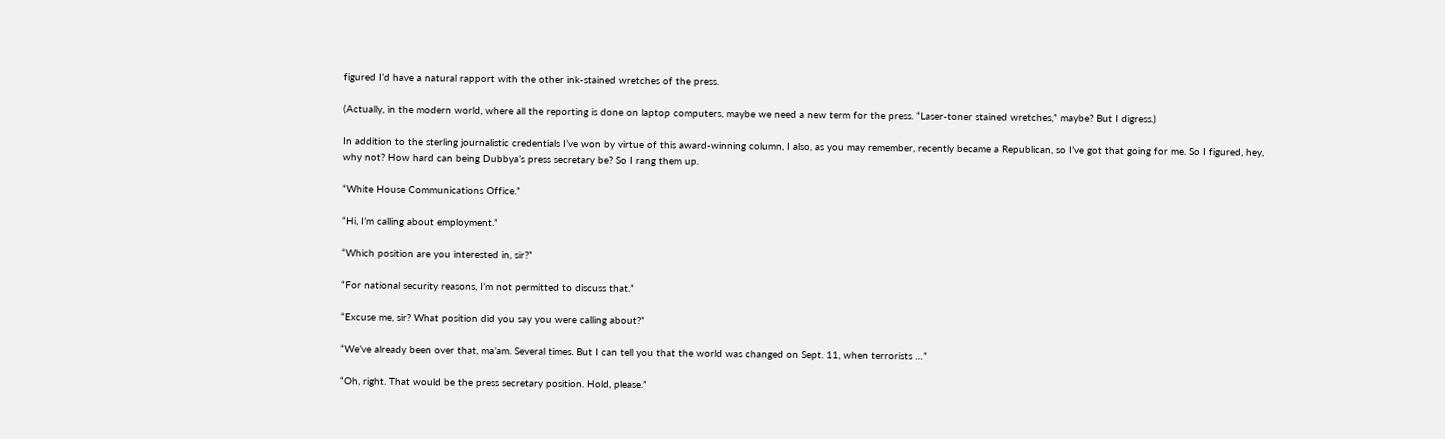figured I’d have a natural rapport with the other ink-stained wretches of the press.

(Actually, in the modern world, where all the reporting is done on laptop computers, maybe we need a new term for the press. “Laser-toner stained wretches,” maybe? But I digress.)

In addition to the sterling journalistic credentials I’ve won by virtue of this award-winning column, I also, as you may remember, recently became a Republican, so I’ve got that going for me. So I figured, hey, why not? How hard can being Dubbya’s press secretary be? So I rang them up.

“White House Communications Office.”

“Hi, I’m calling about employment.”

“Which position are you interested in, sir?”

“For national security reasons, I’m not permitted to discuss that.”

“Excuse me, sir? What position did you say you were calling about?”

“We’ve already been over that, ma’am. Several times. But I can tell you that the world was changed on Sept. 11, when terrorists …”

“Oh, right. That would be the press secretary position. Hold, please.”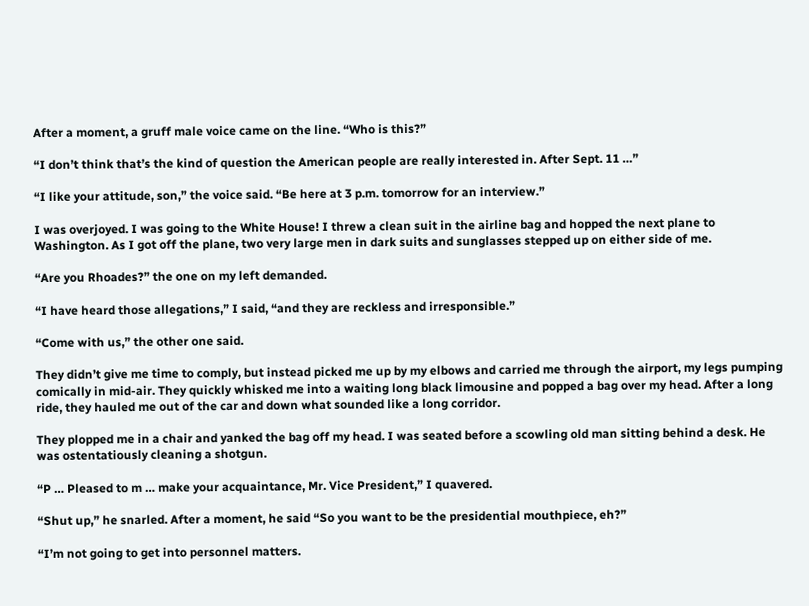After a moment, a gruff male voice came on the line. “Who is this?”

“I don’t think that’s the kind of question the American people are really interested in. After Sept. 11 …”

“I like your attitude, son,” the voice said. “Be here at 3 p.m. tomorrow for an interview.”

I was overjoyed. I was going to the White House! I threw a clean suit in the airline bag and hopped the next plane to Washington. As I got off the plane, two very large men in dark suits and sunglasses stepped up on either side of me.

“Are you Rhoades?” the one on my left demanded.

“I have heard those allegations,” I said, “and they are reckless and irresponsible.”

“Come with us,” the other one said.

They didn’t give me time to comply, but instead picked me up by my elbows and carried me through the airport, my legs pumping comically in mid-air. They quickly whisked me into a waiting long black limousine and popped a bag over my head. After a long ride, they hauled me out of the car and down what sounded like a long corridor.

They plopped me in a chair and yanked the bag off my head. I was seated before a scowling old man sitting behind a desk. He was ostentatiously cleaning a shotgun.

“P … Pleased to m … make your acquaintance, Mr. Vice President,” I quavered.

“Shut up,” he snarled. After a moment, he said “So you want to be the presidential mouthpiece, eh?”

“I’m not going to get into personnel matters.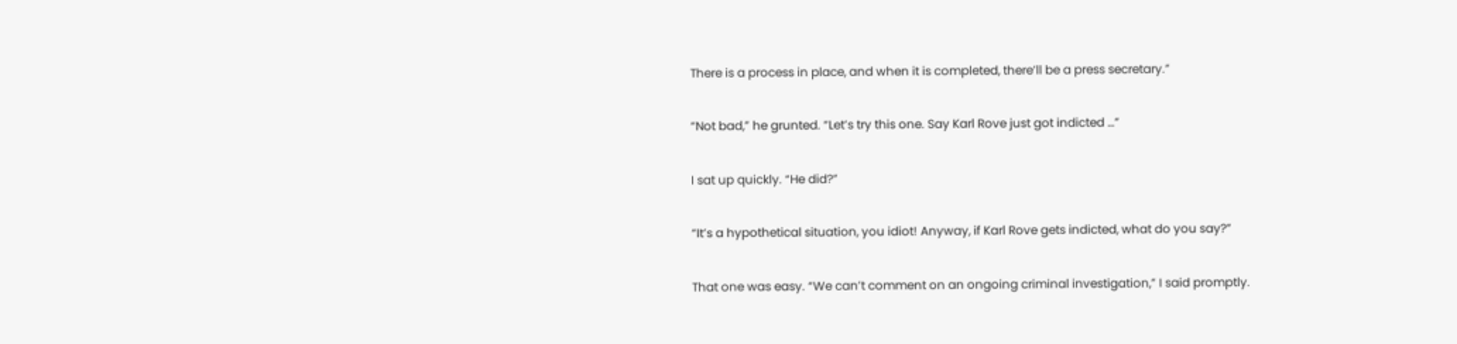There is a process in place, and when it is completed, there’ll be a press secretary.”

“Not bad,” he grunted. “Let’s try this one. Say Karl Rove just got indicted …”

I sat up quickly. “He did?”

“It’s a hypothetical situation, you idiot! Anyway, if Karl Rove gets indicted, what do you say?”

That one was easy. “We can’t comment on an ongoing criminal investigation,” I said promptly.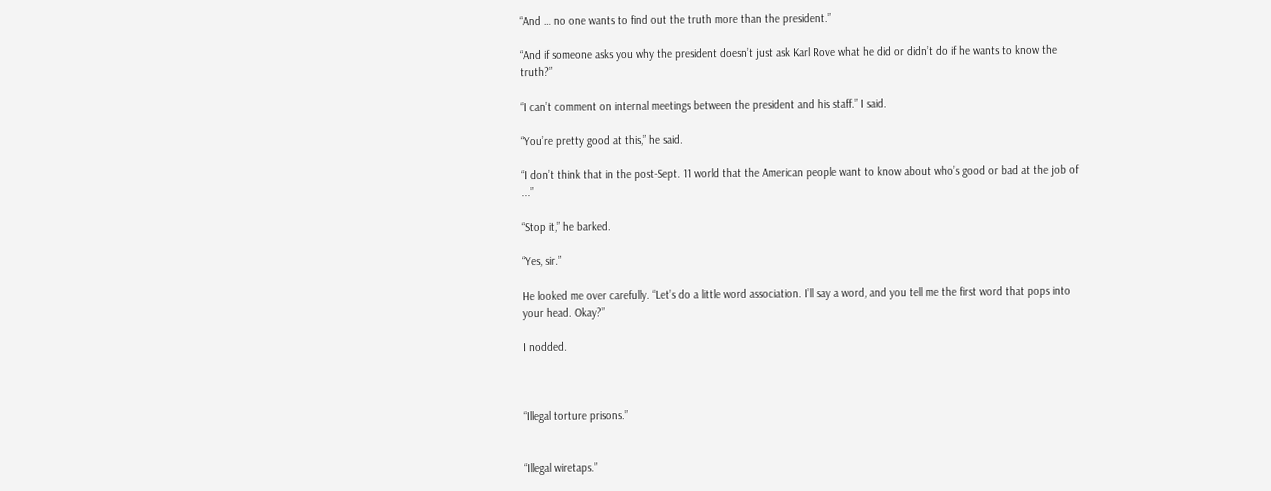“And … no one wants to find out the truth more than the president.”

“And if someone asks you why the president doesn’t just ask Karl Rove what he did or didn’t do if he wants to know the truth?”

“I can’t comment on internal meetings between the president and his staff.” I said.

“You’re pretty good at this,” he said.

“I don’t think that in the post-Sept. 11 world that the American people want to know about who’s good or bad at the job of ...”

“Stop it,” he barked.

“Yes, sir.”

He looked me over carefully. “Let’s do a little word association. I’ll say a word, and you tell me the first word that pops into your head. Okay?”

I nodded.



“Illegal torture prisons.”


“Illegal wiretaps.”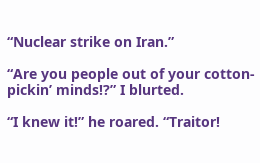“Nuclear strike on Iran.”

“Are you people out of your cotton-pickin’ minds!?” I blurted.

“I knew it!” he roared. “Traitor!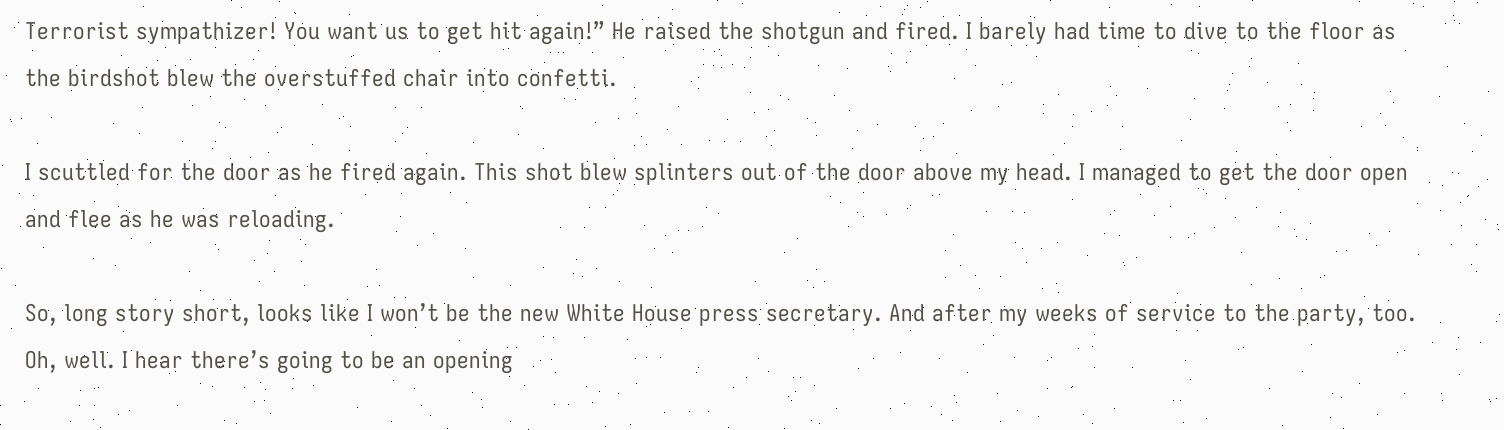Terrorist sympathizer! You want us to get hit again!” He raised the shotgun and fired. I barely had time to dive to the floor as the birdshot blew the overstuffed chair into confetti.

I scuttled for the door as he fired again. This shot blew splinters out of the door above my head. I managed to get the door open and flee as he was reloading.

So, long story short, looks like I won’t be the new White House press secretary. And after my weeks of service to the party, too. Oh, well. I hear there’s going to be an opening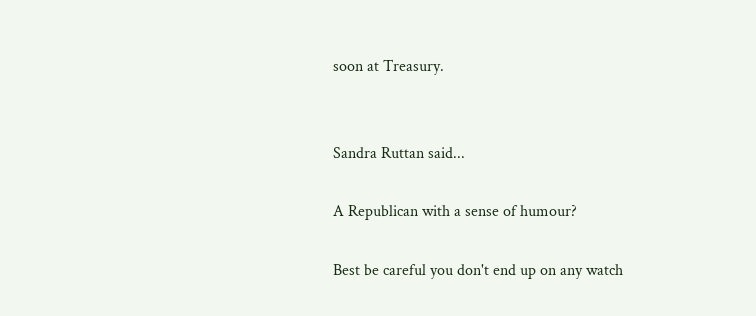soon at Treasury.


Sandra Ruttan said...

A Republican with a sense of humour?

Best be careful you don't end up on any watch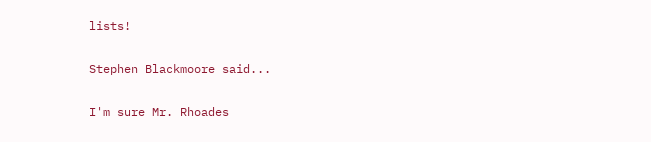lists!

Stephen Blackmoore said...

I'm sure Mr. Rhoades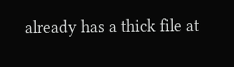already has a thick file at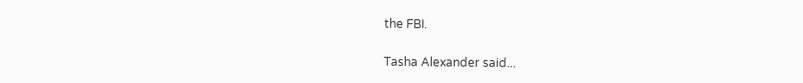the FBI.

Tasha Alexander said...